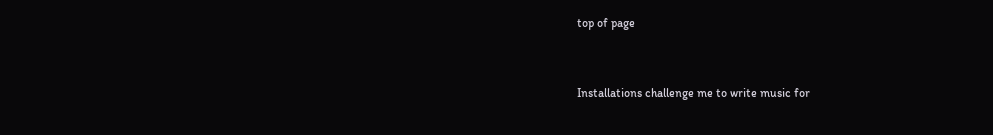top of page


Installations challenge me to write music for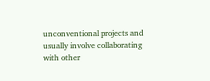unconventional projects and usually involve collaborating with other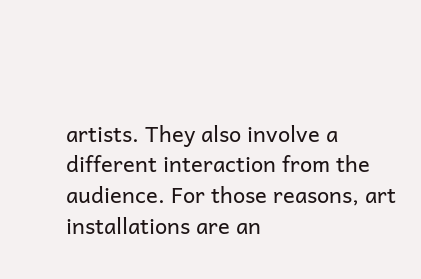artists. They also involve a different interaction from the audience. For those reasons, art installations are an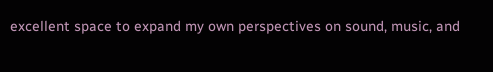excellent space to expand my own perspectives on sound, music, and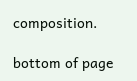composition.

bottom of page